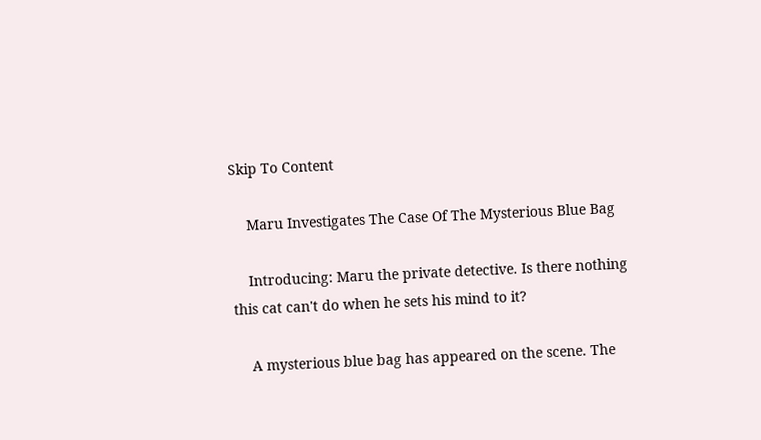Skip To Content

    Maru Investigates The Case Of The Mysterious Blue Bag

    Introducing: Maru the private detective. Is there nothing this cat can't do when he sets his mind to it?

    A mysterious blue bag has appeared on the scene. The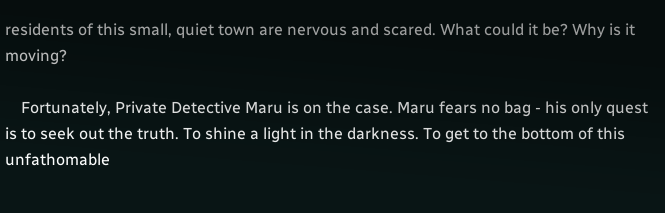residents of this small, quiet town are nervous and scared. What could it be? Why is it moving?

    Fortunately, Private Detective Maru is on the case. Maru fears no bag - his only quest is to seek out the truth. To shine a light in the darkness. To get to the bottom of this unfathomable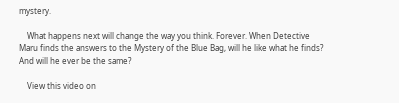mystery.

    What happens next will change the way you think. Forever. When Detective Maru finds the answers to the Mystery of the Blue Bag, will he like what he finds? And will he ever be the same?

    View this video on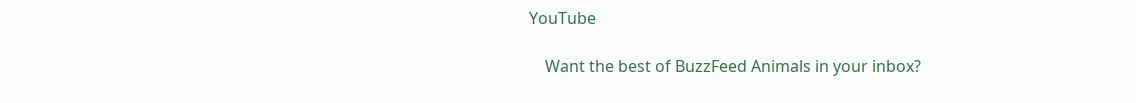YouTube

    Want the best of BuzzFeed Animals in your inbox?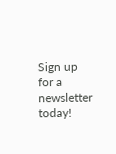Sign up for a newsletter today!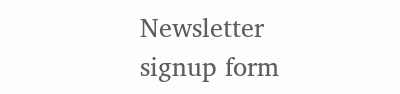Newsletter signup form